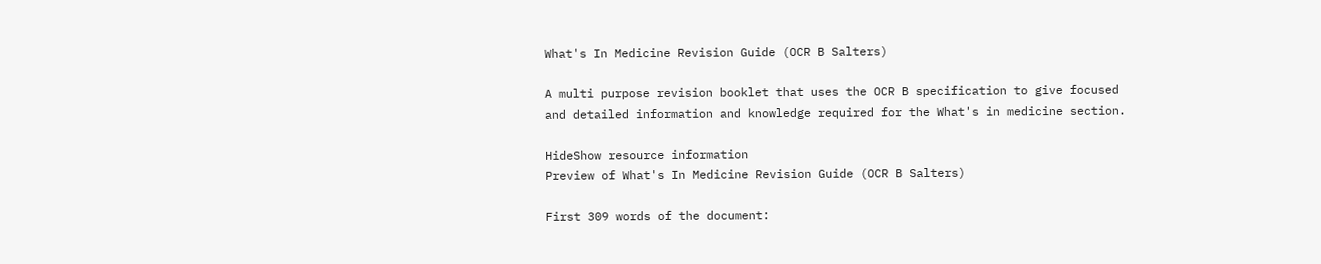What's In Medicine Revision Guide (OCR B Salters)

A multi purpose revision booklet that uses the OCR B specification to give focused and detailed information and knowledge required for the What's in medicine section.

HideShow resource information
Preview of What's In Medicine Revision Guide (OCR B Salters)

First 309 words of the document: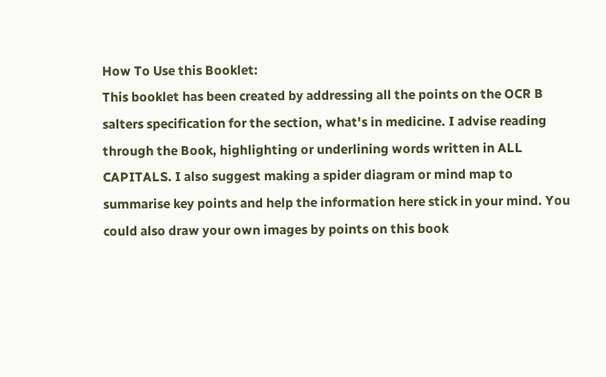How To Use this Booklet:
This booklet has been created by addressing all the points on the OCR B
salters specification for the section, what's in medicine. I advise reading
through the Book, highlighting or underlining words written in ALL
CAPITALS. I also suggest making a spider diagram or mind map to
summarise key points and help the information here stick in your mind. You
could also draw your own images by points on this book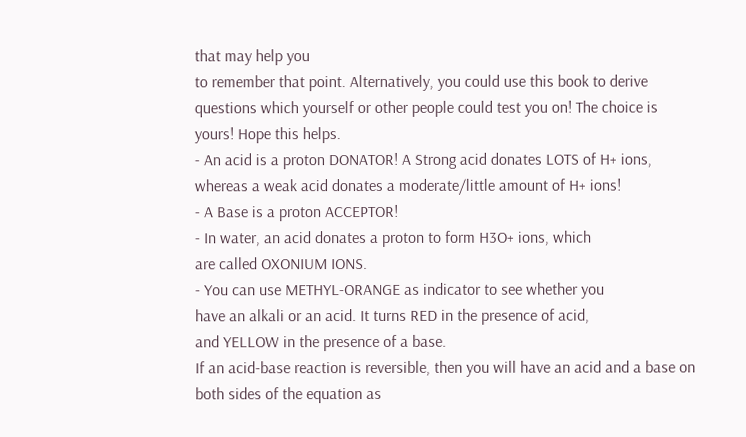that may help you
to remember that point. Alternatively, you could use this book to derive
questions which yourself or other people could test you on! The choice is
yours! Hope this helps.
- An acid is a proton DONATOR! A Strong acid donates LOTS of H+ ions,
whereas a weak acid donates a moderate/little amount of H+ ions!
- A Base is a proton ACCEPTOR!
- In water, an acid donates a proton to form H3O+ ions, which
are called OXONIUM IONS.
- You can use METHYL-ORANGE as indicator to see whether you
have an alkali or an acid. It turns RED in the presence of acid,
and YELLOW in the presence of a base.
If an acid-base reaction is reversible, then you will have an acid and a base on
both sides of the equation as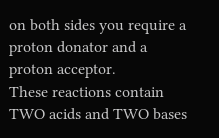on both sides you require a proton donator and a
proton acceptor.
These reactions contain TWO acids and TWO bases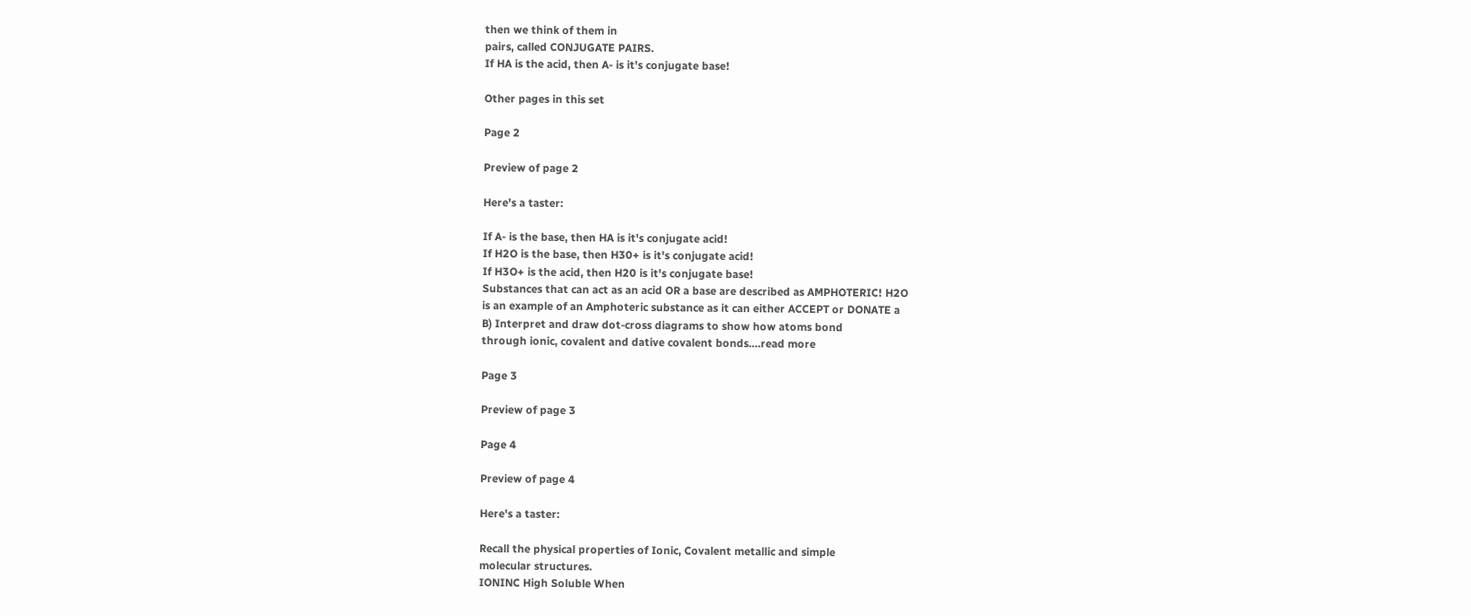then we think of them in
pairs, called CONJUGATE PAIRS.
If HA is the acid, then A- is it's conjugate base!

Other pages in this set

Page 2

Preview of page 2

Here's a taster:

If A- is the base, then HA is it's conjugate acid!
If H2O is the base, then H30+ is it's conjugate acid!
If H3O+ is the acid, then H20 is it's conjugate base!
Substances that can act as an acid OR a base are described as AMPHOTERIC! H2O
is an example of an Amphoteric substance as it can either ACCEPT or DONATE a
B) Interpret and draw dot-cross diagrams to show how atoms bond
through ionic, covalent and dative covalent bonds.…read more

Page 3

Preview of page 3

Page 4

Preview of page 4

Here's a taster:

Recall the physical properties of Ionic, Covalent metallic and simple
molecular structures.
IONINC High Soluble When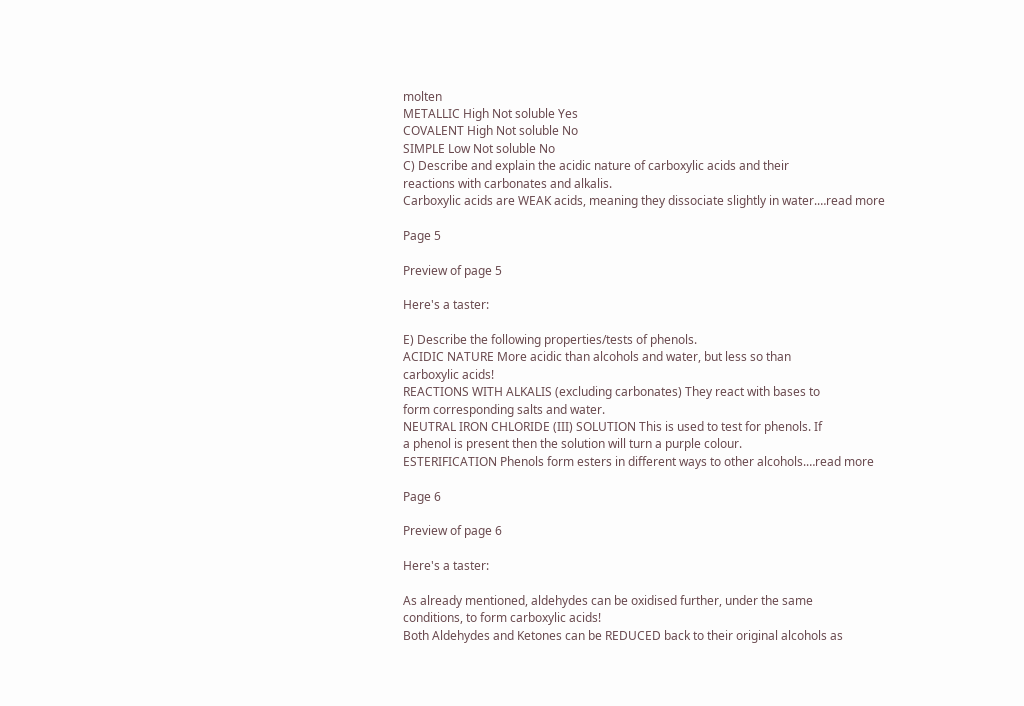molten
METALLIC High Not soluble Yes
COVALENT High Not soluble No
SIMPLE Low Not soluble No
C) Describe and explain the acidic nature of carboxylic acids and their
reactions with carbonates and alkalis.
Carboxylic acids are WEAK acids, meaning they dissociate slightly in water.…read more

Page 5

Preview of page 5

Here's a taster:

E) Describe the following properties/tests of phenols.
ACIDIC NATURE More acidic than alcohols and water, but less so than
carboxylic acids!
REACTIONS WITH ALKALIS (excluding carbonates) They react with bases to
form corresponding salts and water.
NEUTRAL IRON CHLORIDE (III) SOLUTION This is used to test for phenols. If
a phenol is present then the solution will turn a purple colour.
ESTERIFICATION Phenols form esters in different ways to other alcohols.…read more

Page 6

Preview of page 6

Here's a taster:

As already mentioned, aldehydes can be oxidised further, under the same
conditions, to form carboxylic acids!
Both Aldehydes and Ketones can be REDUCED back to their original alcohols as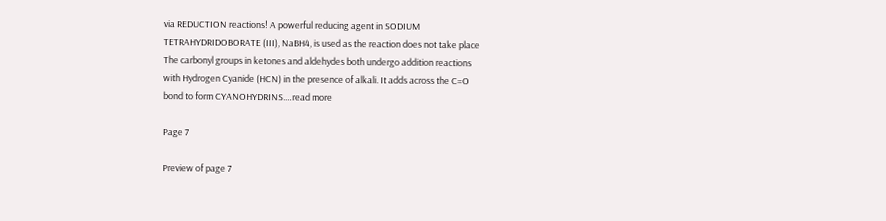via REDUCTION reactions! A powerful reducing agent in SODIUM
TETRAHYDRIDOBORATE (III), NaBH4, is used as the reaction does not take place
The carbonyl groups in ketones and aldehydes both undergo addition reactions
with Hydrogen Cyanide (HCN) in the presence of alkali. It adds across the C=O
bond to form CYANOHYDRINS.…read more

Page 7

Preview of page 7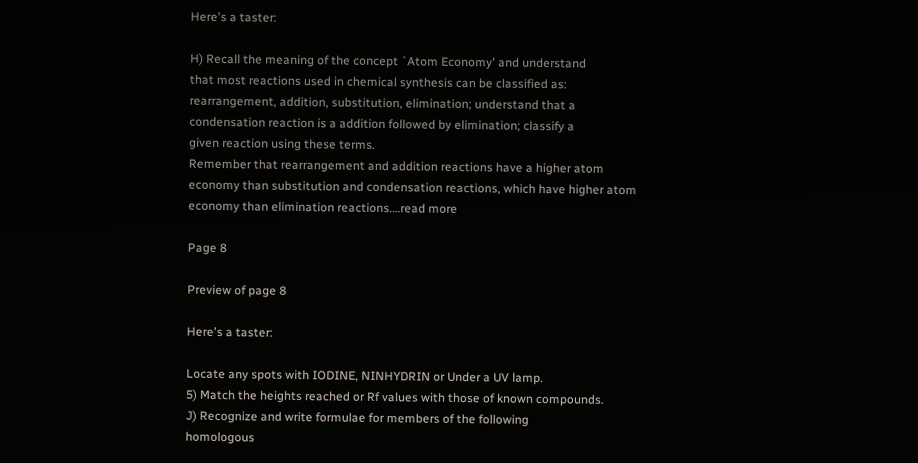Here's a taster:

H) Recall the meaning of the concept `Atom Economy' and understand
that most reactions used in chemical synthesis can be classified as:
rearrangement, addition, substitution, elimination; understand that a
condensation reaction is a addition followed by elimination; classify a
given reaction using these terms.
Remember that rearrangement and addition reactions have a higher atom
economy than substitution and condensation reactions, which have higher atom
economy than elimination reactions.…read more

Page 8

Preview of page 8

Here's a taster:

Locate any spots with IODINE, NINHYDRIN or Under a UV lamp.
5) Match the heights reached or Rf values with those of known compounds.
J) Recognize and write formulae for members of the following
homologous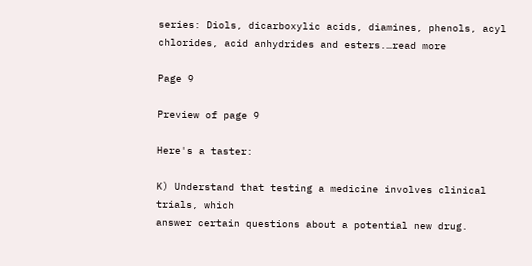series: Diols, dicarboxylic acids, diamines, phenols, acyl
chlorides, acid anhydrides and esters.…read more

Page 9

Preview of page 9

Here's a taster:

K) Understand that testing a medicine involves clinical trials, which
answer certain questions about a potential new drug.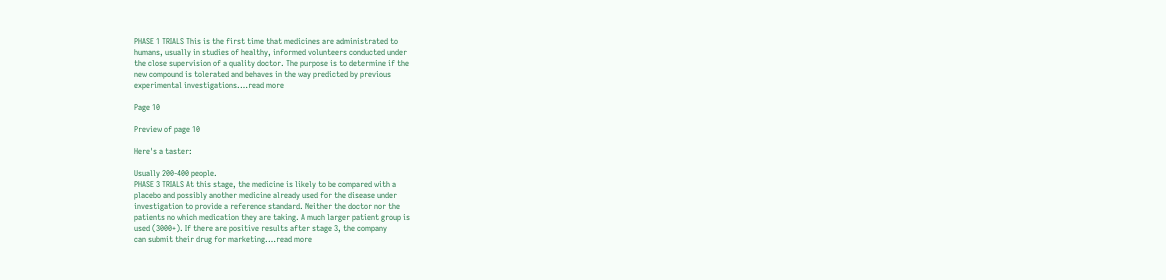PHASE 1 TRIALS This is the first time that medicines are administrated to
humans, usually in studies of healthy, informed volunteers conducted under
the close supervision of a quality doctor. The purpose is to determine if the
new compound is tolerated and behaves in the way predicted by previous
experimental investigations.…read more

Page 10

Preview of page 10

Here's a taster:

Usually 200-400 people.
PHASE 3 TRIALS At this stage, the medicine is likely to be compared with a
placebo and possibly another medicine already used for the disease under
investigation to provide a reference standard. Neither the doctor nor the
patients no which medication they are taking. A much larger patient group is
used (3000+). If there are positive results after stage 3, the company
can submit their drug for marketing.…read more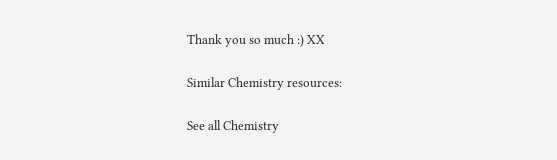Thank you so much :) XX

Similar Chemistry resources:

See all Chemistry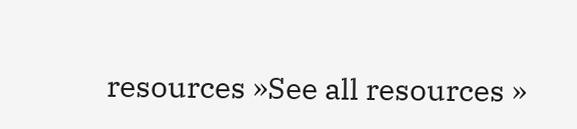resources »See all resources »